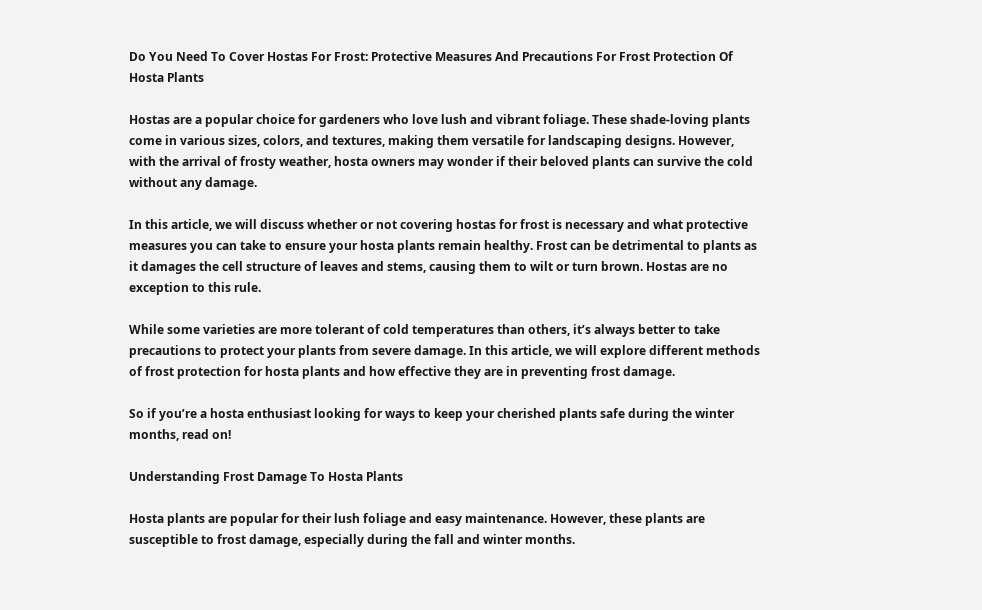Do You Need To Cover Hostas For Frost: Protective Measures And Precautions For Frost Protection Of Hosta Plants

Hostas are a popular choice for gardeners who love lush and vibrant foliage. These shade-loving plants come in various sizes, colors, and textures, making them versatile for landscaping designs. However, with the arrival of frosty weather, hosta owners may wonder if their beloved plants can survive the cold without any damage.

In this article, we will discuss whether or not covering hostas for frost is necessary and what protective measures you can take to ensure your hosta plants remain healthy. Frost can be detrimental to plants as it damages the cell structure of leaves and stems, causing them to wilt or turn brown. Hostas are no exception to this rule.

While some varieties are more tolerant of cold temperatures than others, it’s always better to take precautions to protect your plants from severe damage. In this article, we will explore different methods of frost protection for hosta plants and how effective they are in preventing frost damage.

So if you’re a hosta enthusiast looking for ways to keep your cherished plants safe during the winter months, read on!

Understanding Frost Damage To Hosta Plants

Hosta plants are popular for their lush foliage and easy maintenance. However, these plants are susceptible to frost damage, especially during the fall and winter months.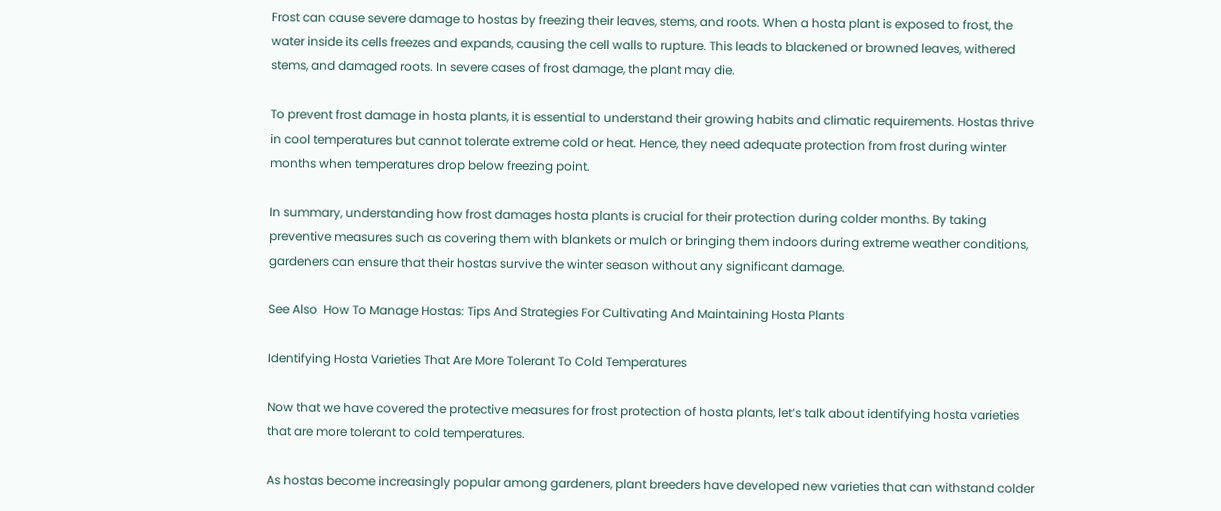Frost can cause severe damage to hostas by freezing their leaves, stems, and roots. When a hosta plant is exposed to frost, the water inside its cells freezes and expands, causing the cell walls to rupture. This leads to blackened or browned leaves, withered stems, and damaged roots. In severe cases of frost damage, the plant may die.

To prevent frost damage in hosta plants, it is essential to understand their growing habits and climatic requirements. Hostas thrive in cool temperatures but cannot tolerate extreme cold or heat. Hence, they need adequate protection from frost during winter months when temperatures drop below freezing point.

In summary, understanding how frost damages hosta plants is crucial for their protection during colder months. By taking preventive measures such as covering them with blankets or mulch or bringing them indoors during extreme weather conditions, gardeners can ensure that their hostas survive the winter season without any significant damage.

See Also  How To Manage Hostas: Tips And Strategies For Cultivating And Maintaining Hosta Plants

Identifying Hosta Varieties That Are More Tolerant To Cold Temperatures

Now that we have covered the protective measures for frost protection of hosta plants, let’s talk about identifying hosta varieties that are more tolerant to cold temperatures.

As hostas become increasingly popular among gardeners, plant breeders have developed new varieties that can withstand colder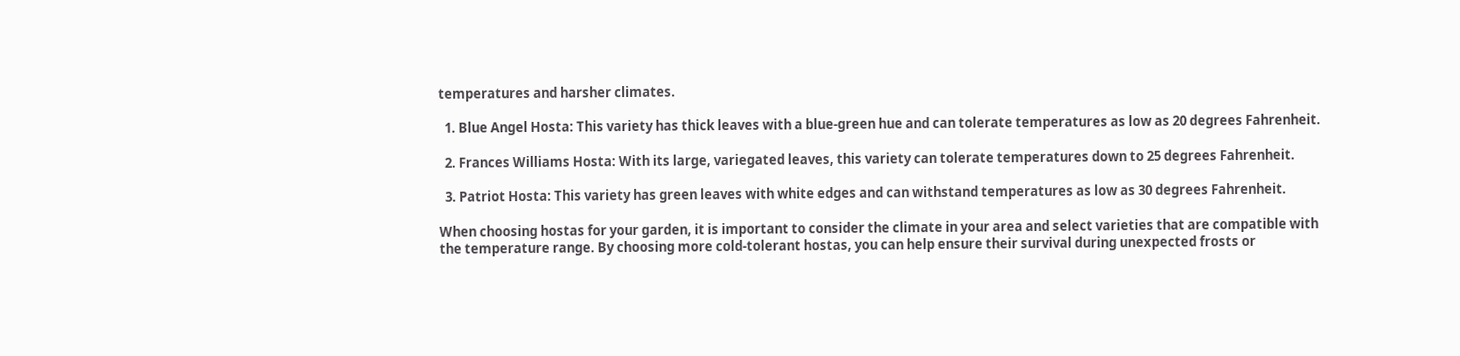temperatures and harsher climates.

  1. Blue Angel Hosta: This variety has thick leaves with a blue-green hue and can tolerate temperatures as low as 20 degrees Fahrenheit.

  2. Frances Williams Hosta: With its large, variegated leaves, this variety can tolerate temperatures down to 25 degrees Fahrenheit.

  3. Patriot Hosta: This variety has green leaves with white edges and can withstand temperatures as low as 30 degrees Fahrenheit.

When choosing hostas for your garden, it is important to consider the climate in your area and select varieties that are compatible with the temperature range. By choosing more cold-tolerant hostas, you can help ensure their survival during unexpected frosts or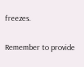freezes.

Remember to provide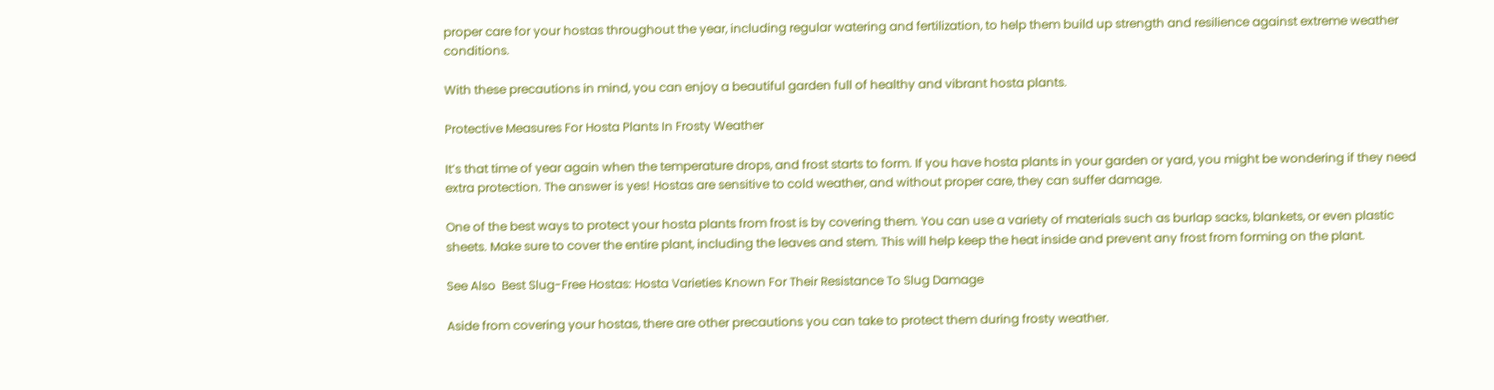proper care for your hostas throughout the year, including regular watering and fertilization, to help them build up strength and resilience against extreme weather conditions.

With these precautions in mind, you can enjoy a beautiful garden full of healthy and vibrant hosta plants.

Protective Measures For Hosta Plants In Frosty Weather

It’s that time of year again when the temperature drops, and frost starts to form. If you have hosta plants in your garden or yard, you might be wondering if they need extra protection. The answer is yes! Hostas are sensitive to cold weather, and without proper care, they can suffer damage.

One of the best ways to protect your hosta plants from frost is by covering them. You can use a variety of materials such as burlap sacks, blankets, or even plastic sheets. Make sure to cover the entire plant, including the leaves and stem. This will help keep the heat inside and prevent any frost from forming on the plant.

See Also  Best Slug-Free Hostas: Hosta Varieties Known For Their Resistance To Slug Damage

Aside from covering your hostas, there are other precautions you can take to protect them during frosty weather.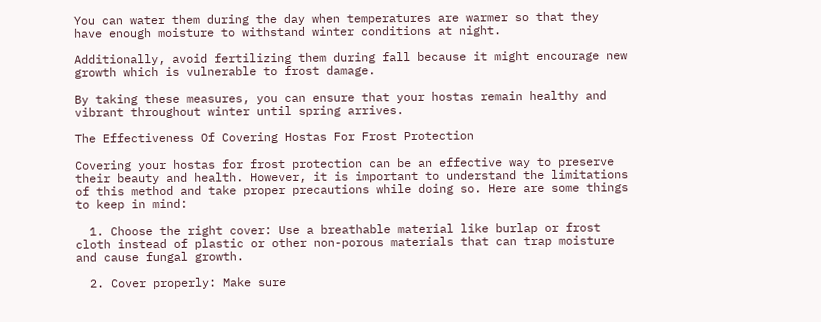You can water them during the day when temperatures are warmer so that they have enough moisture to withstand winter conditions at night.

Additionally, avoid fertilizing them during fall because it might encourage new growth which is vulnerable to frost damage.

By taking these measures, you can ensure that your hostas remain healthy and vibrant throughout winter until spring arrives.

The Effectiveness Of Covering Hostas For Frost Protection

Covering your hostas for frost protection can be an effective way to preserve their beauty and health. However, it is important to understand the limitations of this method and take proper precautions while doing so. Here are some things to keep in mind:

  1. Choose the right cover: Use a breathable material like burlap or frost cloth instead of plastic or other non-porous materials that can trap moisture and cause fungal growth.

  2. Cover properly: Make sure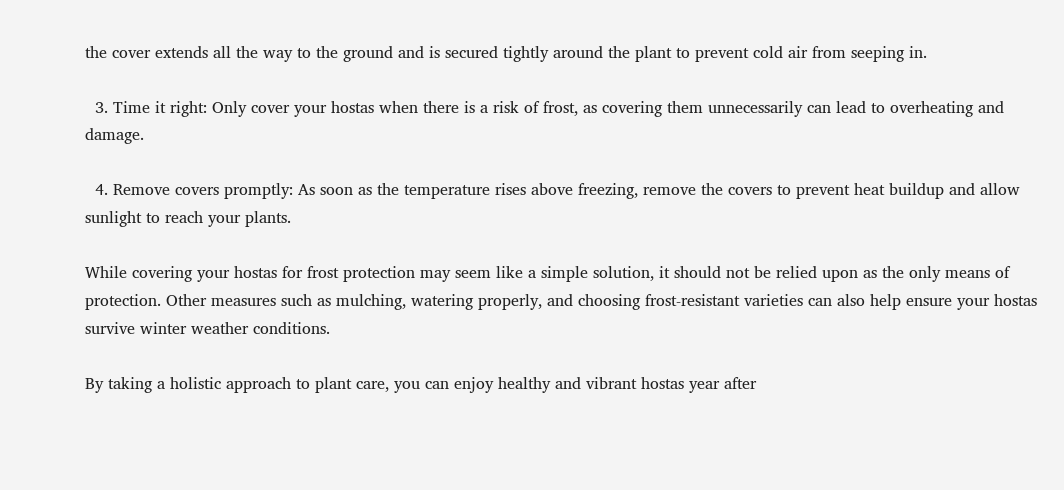the cover extends all the way to the ground and is secured tightly around the plant to prevent cold air from seeping in.

  3. Time it right: Only cover your hostas when there is a risk of frost, as covering them unnecessarily can lead to overheating and damage.

  4. Remove covers promptly: As soon as the temperature rises above freezing, remove the covers to prevent heat buildup and allow sunlight to reach your plants.

While covering your hostas for frost protection may seem like a simple solution, it should not be relied upon as the only means of protection. Other measures such as mulching, watering properly, and choosing frost-resistant varieties can also help ensure your hostas survive winter weather conditions.

By taking a holistic approach to plant care, you can enjoy healthy and vibrant hostas year after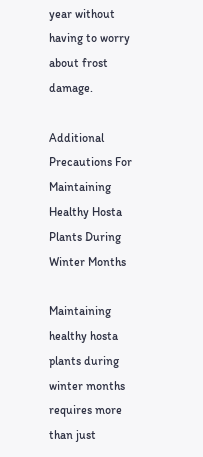year without having to worry about frost damage.

Additional Precautions For Maintaining Healthy Hosta Plants During Winter Months

Maintaining healthy hosta plants during winter months requires more than just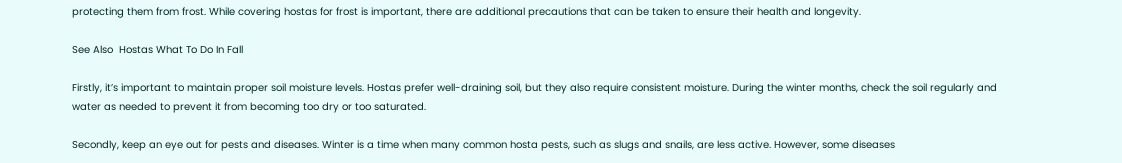protecting them from frost. While covering hostas for frost is important, there are additional precautions that can be taken to ensure their health and longevity.

See Also  Hostas What To Do In Fall

Firstly, it’s important to maintain proper soil moisture levels. Hostas prefer well-draining soil, but they also require consistent moisture. During the winter months, check the soil regularly and water as needed to prevent it from becoming too dry or too saturated.

Secondly, keep an eye out for pests and diseases. Winter is a time when many common hosta pests, such as slugs and snails, are less active. However, some diseases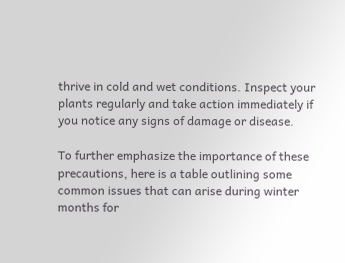thrive in cold and wet conditions. Inspect your plants regularly and take action immediately if you notice any signs of damage or disease.

To further emphasize the importance of these precautions, here is a table outlining some common issues that can arise during winter months for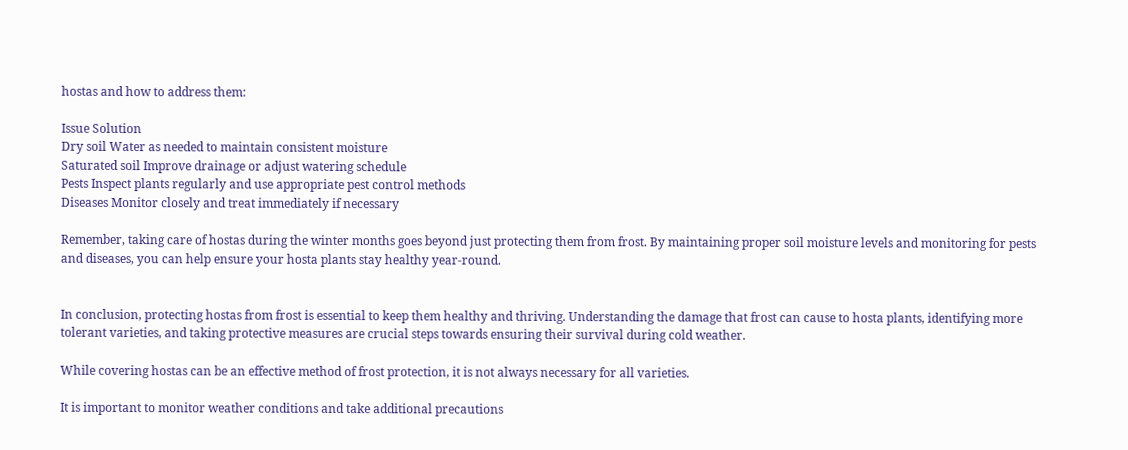hostas and how to address them:

Issue Solution
Dry soil Water as needed to maintain consistent moisture
Saturated soil Improve drainage or adjust watering schedule
Pests Inspect plants regularly and use appropriate pest control methods
Diseases Monitor closely and treat immediately if necessary

Remember, taking care of hostas during the winter months goes beyond just protecting them from frost. By maintaining proper soil moisture levels and monitoring for pests and diseases, you can help ensure your hosta plants stay healthy year-round.


In conclusion, protecting hostas from frost is essential to keep them healthy and thriving. Understanding the damage that frost can cause to hosta plants, identifying more tolerant varieties, and taking protective measures are crucial steps towards ensuring their survival during cold weather.

While covering hostas can be an effective method of frost protection, it is not always necessary for all varieties.

It is important to monitor weather conditions and take additional precautions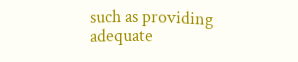such as providing adequate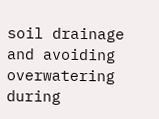soil drainage and avoiding overwatering during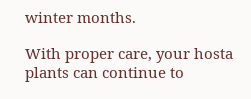winter months.

With proper care, your hosta plants can continue to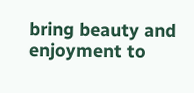bring beauty and enjoyment to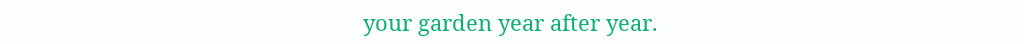your garden year after year.